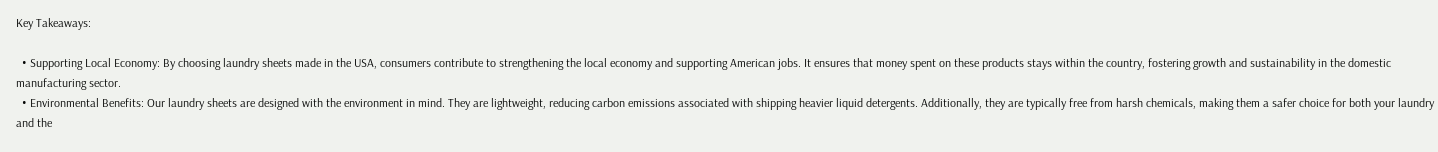Key Takeaways:

  • Supporting Local Economy: By choosing laundry sheets made in the USA, consumers contribute to strengthening the local economy and supporting American jobs. It ensures that money spent on these products stays within the country, fostering growth and sustainability in the domestic manufacturing sector.
  • Environmental Benefits: Our laundry sheets are designed with the environment in mind. They are lightweight, reducing carbon emissions associated with shipping heavier liquid detergents. Additionally, they are typically free from harsh chemicals, making them a safer choice for both your laundry and the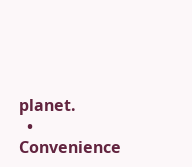planet.
  • Convenience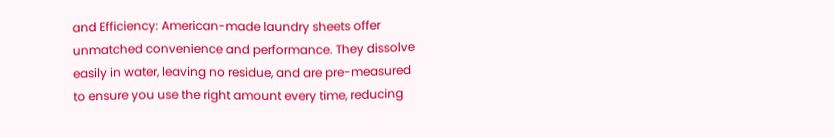and Efficiency: American-made laundry sheets offer unmatched convenience and performance. They dissolve easily in water, leaving no residue, and are pre-measured to ensure you use the right amount every time, reducing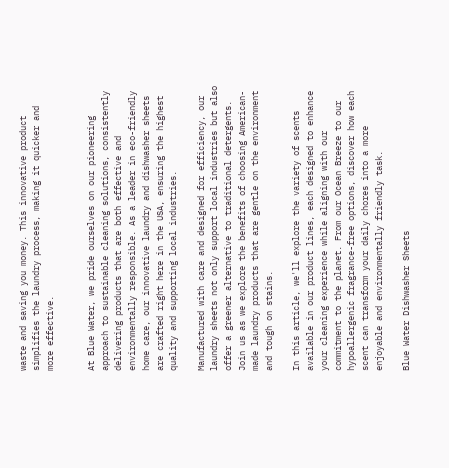waste and saving you money. This innovative product simplifies the laundry process, making it quicker and more effective.


At Blue Water, we pride ourselves on our pioneering approach to sustainable cleaning solutions, consistently delivering products that are both effective and environmentally responsible. As a leader in eco-friendly home care, our innovative laundry and dishwasher sheets are crafted right here in the USA, ensuring the highest quality and supporting local industries.

Manufactured with care and designed for efficiency, our laundry sheets not only support local industries but also offer a greener alternative to traditional detergents. Join us as we explore the benefits of choosing American-made laundry products that are gentle on the environment and tough on stains.

In this article, we'll explore the variety of scents available in our product lines, each designed to enhance your cleaning experience while aligning with our commitment to the planet. From our Ocean Breeze to our hypoallergenic fragrance-free options, discover how each scent can transform your daily chores into a more enjoyable and environmentally friendly task.

Blue Water Dishwasher Sheets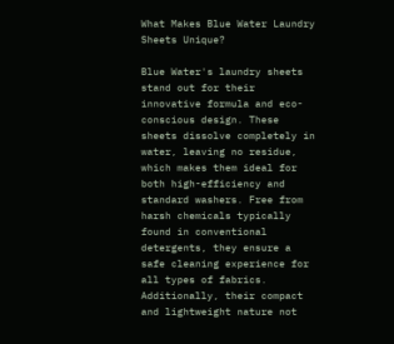What Makes Blue Water Laundry Sheets Unique?

Blue Water's laundry sheets stand out for their innovative formula and eco-conscious design. These sheets dissolve completely in water, leaving no residue, which makes them ideal for both high-efficiency and standard washers. Free from harsh chemicals typically found in conventional detergents, they ensure a safe cleaning experience for all types of fabrics. Additionally, their compact and lightweight nature not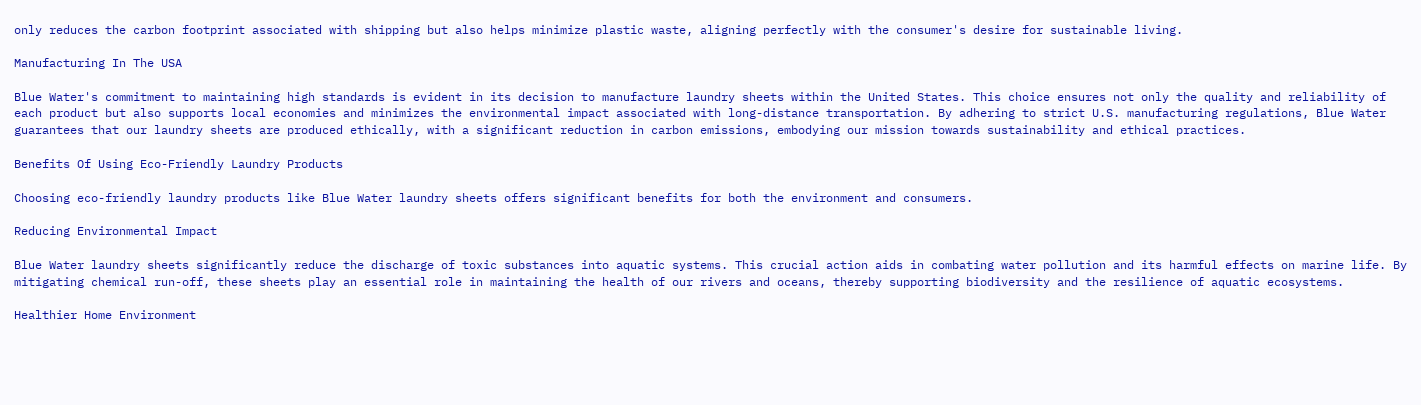only reduces the carbon footprint associated with shipping but also helps minimize plastic waste, aligning perfectly with the consumer's desire for sustainable living.

Manufacturing In The USA

Blue Water's commitment to maintaining high standards is evident in its decision to manufacture laundry sheets within the United States. This choice ensures not only the quality and reliability of each product but also supports local economies and minimizes the environmental impact associated with long-distance transportation. By adhering to strict U.S. manufacturing regulations, Blue Water guarantees that our laundry sheets are produced ethically, with a significant reduction in carbon emissions, embodying our mission towards sustainability and ethical practices.

Benefits Of Using Eco-Friendly Laundry Products

Choosing eco-friendly laundry products like Blue Water laundry sheets offers significant benefits for both the environment and consumers.

Reducing Environmental Impact

Blue Water laundry sheets significantly reduce the discharge of toxic substances into aquatic systems. This crucial action aids in combating water pollution and its harmful effects on marine life. By mitigating chemical run-off, these sheets play an essential role in maintaining the health of our rivers and oceans, thereby supporting biodiversity and the resilience of aquatic ecosystems.

Healthier Home Environment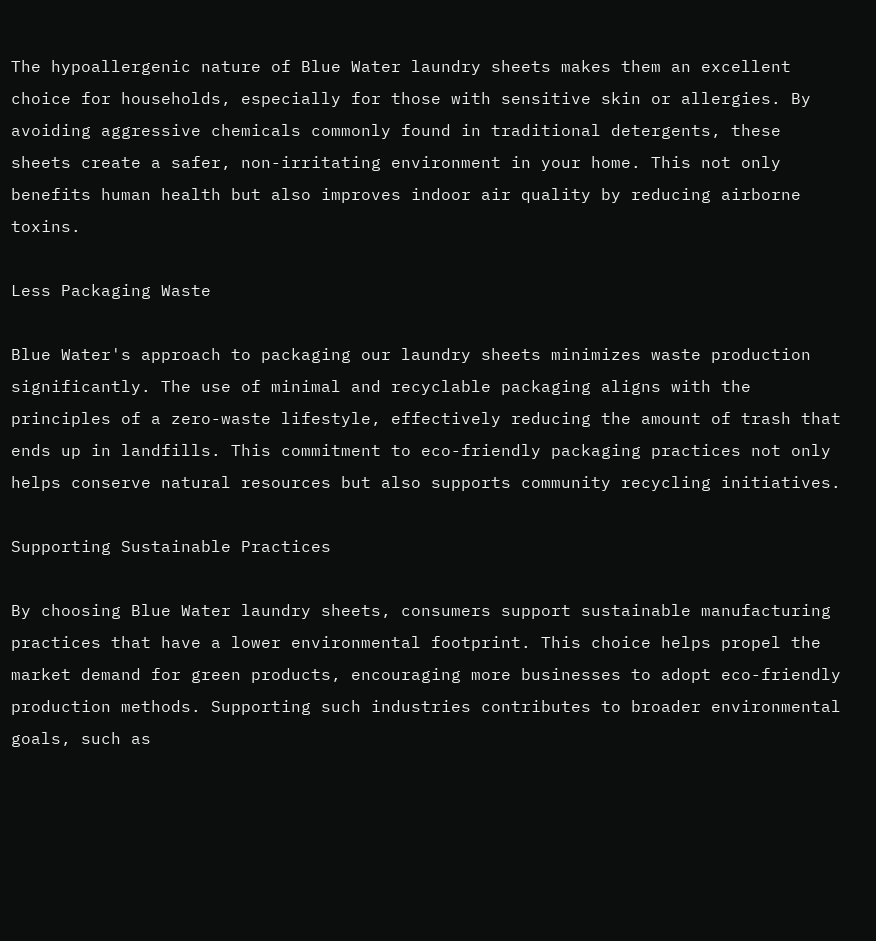The hypoallergenic nature of Blue Water laundry sheets makes them an excellent choice for households, especially for those with sensitive skin or allergies. By avoiding aggressive chemicals commonly found in traditional detergents, these sheets create a safer, non-irritating environment in your home. This not only benefits human health but also improves indoor air quality by reducing airborne toxins.

Less Packaging Waste

Blue Water's approach to packaging our laundry sheets minimizes waste production significantly. The use of minimal and recyclable packaging aligns with the principles of a zero-waste lifestyle, effectively reducing the amount of trash that ends up in landfills. This commitment to eco-friendly packaging practices not only helps conserve natural resources but also supports community recycling initiatives.

Supporting Sustainable Practices

By choosing Blue Water laundry sheets, consumers support sustainable manufacturing practices that have a lower environmental footprint. This choice helps propel the market demand for green products, encouraging more businesses to adopt eco-friendly production methods. Supporting such industries contributes to broader environmental goals, such as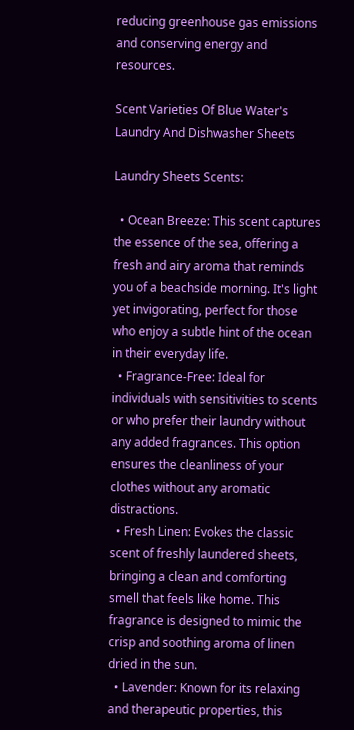reducing greenhouse gas emissions and conserving energy and resources.

Scent Varieties Of Blue Water's Laundry And Dishwasher Sheets

Laundry Sheets Scents:

  • Ocean Breeze: This scent captures the essence of the sea, offering a fresh and airy aroma that reminds you of a beachside morning. It's light yet invigorating, perfect for those who enjoy a subtle hint of the ocean in their everyday life.
  • Fragrance-Free: Ideal for individuals with sensitivities to scents or who prefer their laundry without any added fragrances. This option ensures the cleanliness of your clothes without any aromatic distractions.
  • Fresh Linen: Evokes the classic scent of freshly laundered sheets, bringing a clean and comforting smell that feels like home. This fragrance is designed to mimic the crisp and soothing aroma of linen dried in the sun.
  • Lavender: Known for its relaxing and therapeutic properties, this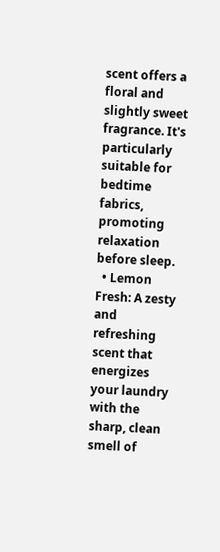scent offers a floral and slightly sweet fragrance. It's particularly suitable for bedtime fabrics, promoting relaxation before sleep.
  • Lemon Fresh: A zesty and refreshing scent that energizes your laundry with the sharp, clean smell of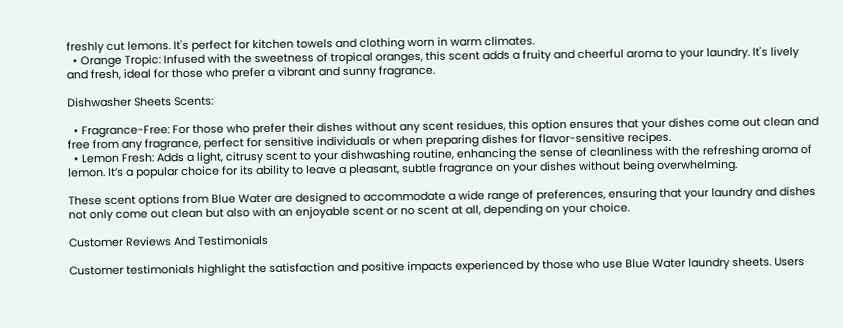freshly cut lemons. It's perfect for kitchen towels and clothing worn in warm climates.
  • Orange Tropic: Infused with the sweetness of tropical oranges, this scent adds a fruity and cheerful aroma to your laundry. It's lively and fresh, ideal for those who prefer a vibrant and sunny fragrance.

Dishwasher Sheets Scents:

  • Fragrance-Free: For those who prefer their dishes without any scent residues, this option ensures that your dishes come out clean and free from any fragrance, perfect for sensitive individuals or when preparing dishes for flavor-sensitive recipes.
  • Lemon Fresh: Adds a light, citrusy scent to your dishwashing routine, enhancing the sense of cleanliness with the refreshing aroma of lemon. It’s a popular choice for its ability to leave a pleasant, subtle fragrance on your dishes without being overwhelming.

These scent options from Blue Water are designed to accommodate a wide range of preferences, ensuring that your laundry and dishes not only come out clean but also with an enjoyable scent or no scent at all, depending on your choice.

Customer Reviews And Testimonials

Customer testimonials highlight the satisfaction and positive impacts experienced by those who use Blue Water laundry sheets. Users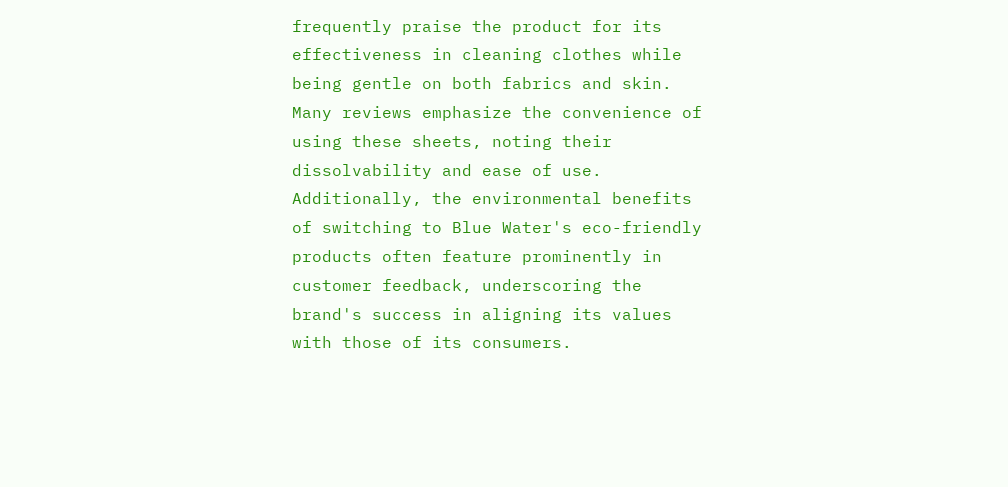frequently praise the product for its effectiveness in cleaning clothes while being gentle on both fabrics and skin. Many reviews emphasize the convenience of using these sheets, noting their dissolvability and ease of use. Additionally, the environmental benefits of switching to Blue Water's eco-friendly products often feature prominently in customer feedback, underscoring the brand's success in aligning its values with those of its consumers.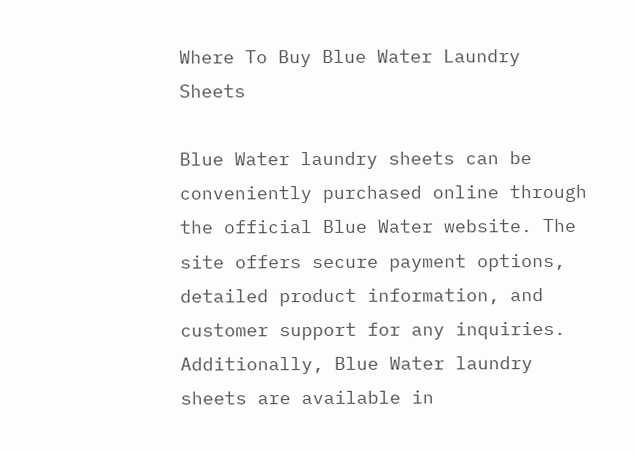Where To Buy Blue Water Laundry Sheets

Blue Water laundry sheets can be conveniently purchased online through the official Blue Water website. The site offers secure payment options, detailed product information, and customer support for any inquiries. Additionally, Blue Water laundry sheets are available in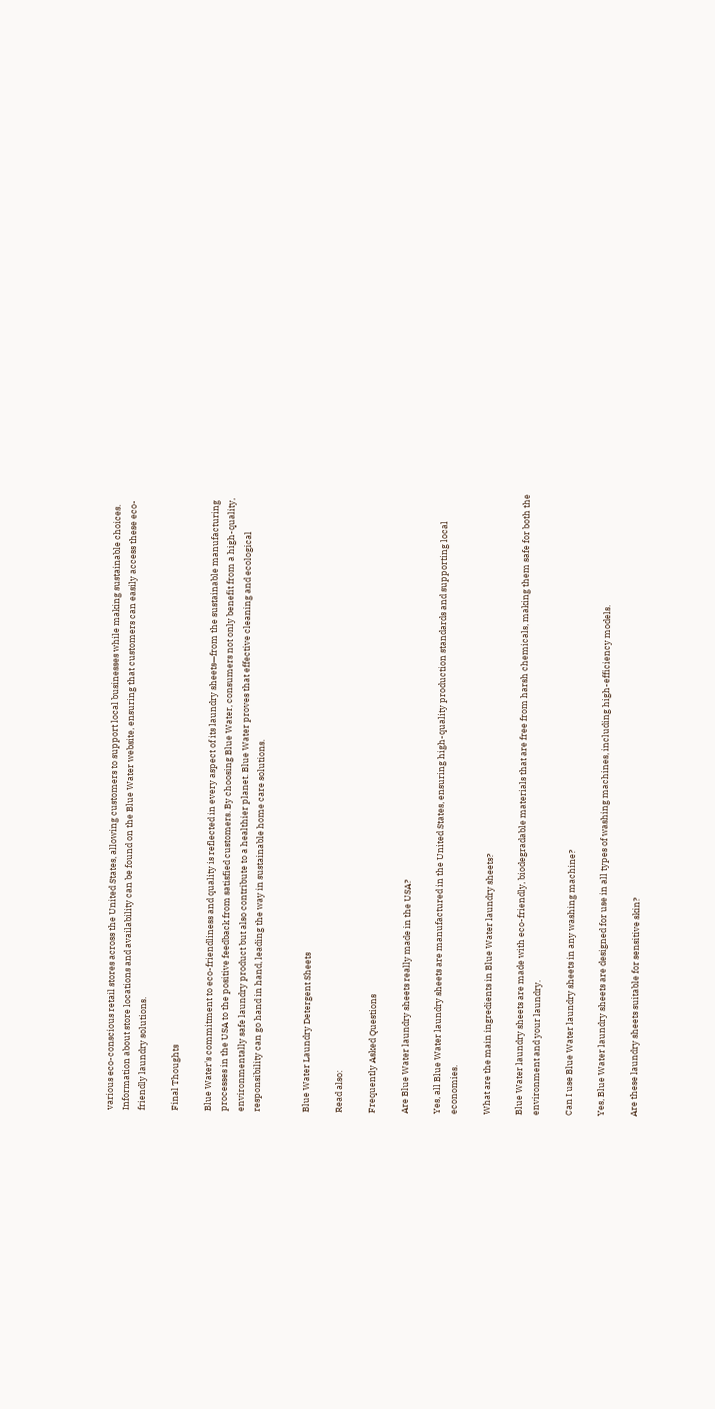various eco-conscious retail stores across the United States, allowing customers to support local businesses while making sustainable choices. Information about store locations and availability can be found on the Blue Water website, ensuring that customers can easily access these eco-friendly laundry solutions.

Final Thoughts

Blue Water's commitment to eco-friendliness and quality is reflected in every aspect of its laundry sheets—from the sustainable manufacturing processes in the USA to the positive feedback from satisfied customers. By choosing Blue Water, consumers not only benefit from a high-quality, environmentally safe laundry product but also contribute to a healthier planet. Blue Water proves that effective cleaning and ecological responsibility can go hand in hand, leading the way in sustainable home care solutions.


Blue Water Laundry Detergent Sheets

Read also:

Frequently Asked Questions

Are Blue Water laundry sheets really made in the USA?

Yes, all Blue Water laundry sheets are manufactured in the United States, ensuring high-quality production standards and supporting local economies.

What are the main ingredients in Blue Water laundry sheets?

Blue Water laundry sheets are made with eco-friendly, biodegradable materials that are free from harsh chemicals, making them safe for both the environment and your laundry.

Can I use Blue Water laundry sheets in any washing machine?

Yes, Blue Water laundry sheets are designed for use in all types of washing machines, including high-efficiency models.

Are these laundry sheets suitable for sensitive skin?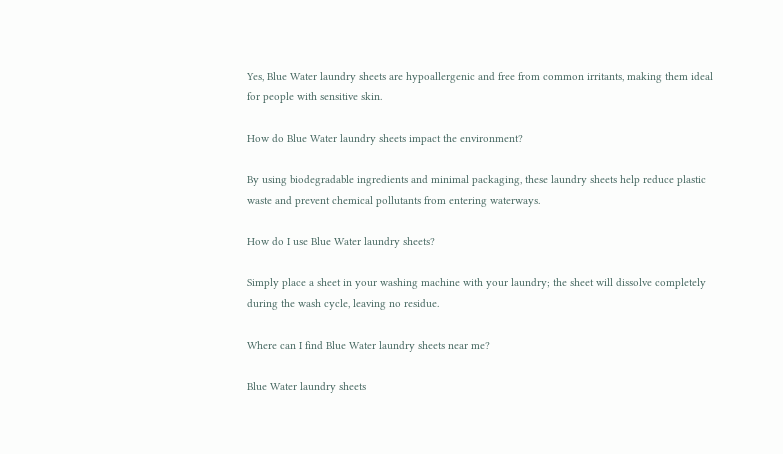Yes, Blue Water laundry sheets are hypoallergenic and free from common irritants, making them ideal for people with sensitive skin.

How do Blue Water laundry sheets impact the environment?

By using biodegradable ingredients and minimal packaging, these laundry sheets help reduce plastic waste and prevent chemical pollutants from entering waterways.

How do I use Blue Water laundry sheets?

Simply place a sheet in your washing machine with your laundry; the sheet will dissolve completely during the wash cycle, leaving no residue.

Where can I find Blue Water laundry sheets near me?

Blue Water laundry sheets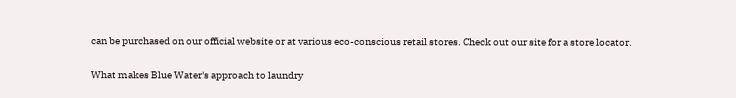can be purchased on our official website or at various eco-conscious retail stores. Check out our site for a store locator.

What makes Blue Water's approach to laundry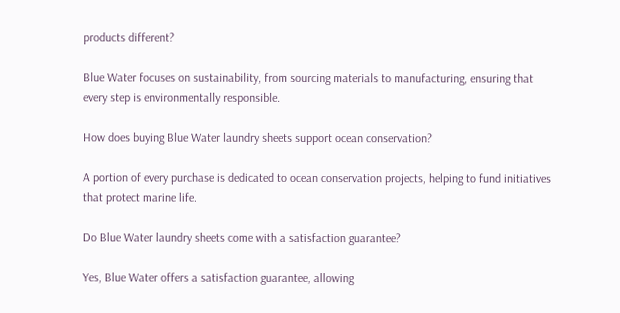products different?

Blue Water focuses on sustainability, from sourcing materials to manufacturing, ensuring that every step is environmentally responsible.

How does buying Blue Water laundry sheets support ocean conservation?

A portion of every purchase is dedicated to ocean conservation projects, helping to fund initiatives that protect marine life.

Do Blue Water laundry sheets come with a satisfaction guarantee?

Yes, Blue Water offers a satisfaction guarantee, allowing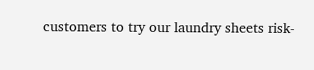customers to try our laundry sheets risk-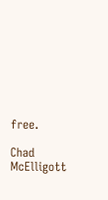free.

Chad McElligott